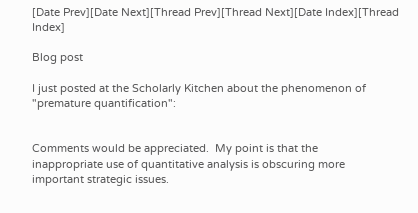[Date Prev][Date Next][Thread Prev][Thread Next][Date Index][Thread Index]

Blog post

I just posted at the Scholarly Kitchen about the phenomenon of
"premature quantification":


Comments would be appreciated.  My point is that the
inappropriate use of quantitative analysis is obscuring more
important strategic issues.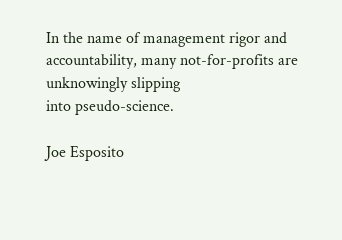In the name of management rigor and
accountability, many not-for-profits are unknowingly slipping
into pseudo-science.

Joe Esposito